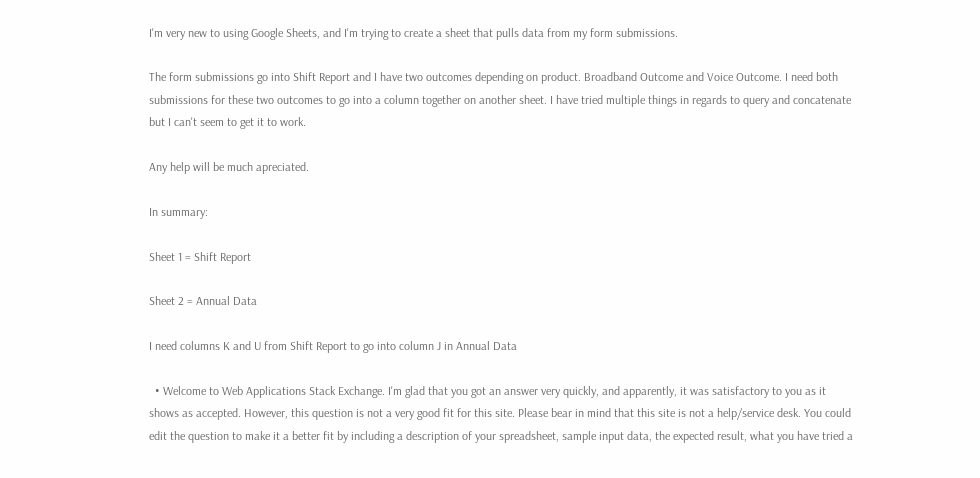I'm very new to using Google Sheets, and I'm trying to create a sheet that pulls data from my form submissions.

The form submissions go into Shift Report and I have two outcomes depending on product. Broadband Outcome and Voice Outcome. I need both submissions for these two outcomes to go into a column together on another sheet. I have tried multiple things in regards to query and concatenate but I can't seem to get it to work.

Any help will be much apreciated.

In summary:

Sheet 1 = Shift Report

Sheet 2 = Annual Data

I need columns K and U from Shift Report to go into column J in Annual Data

  • Welcome to Web Applications Stack Exchange. I'm glad that you got an answer very quickly, and apparently, it was satisfactory to you as it shows as accepted. However, this question is not a very good fit for this site. Please bear in mind that this site is not a help/service desk. You could edit the question to make it a better fit by including a description of your spreadsheet, sample input data, the expected result, what you have tried a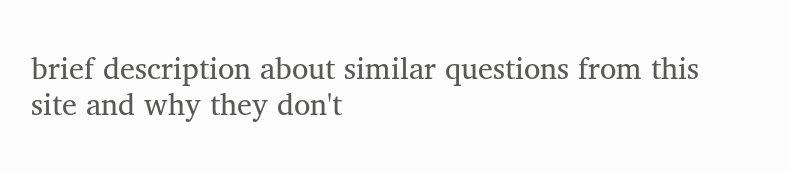brief description about similar questions from this site and why they don't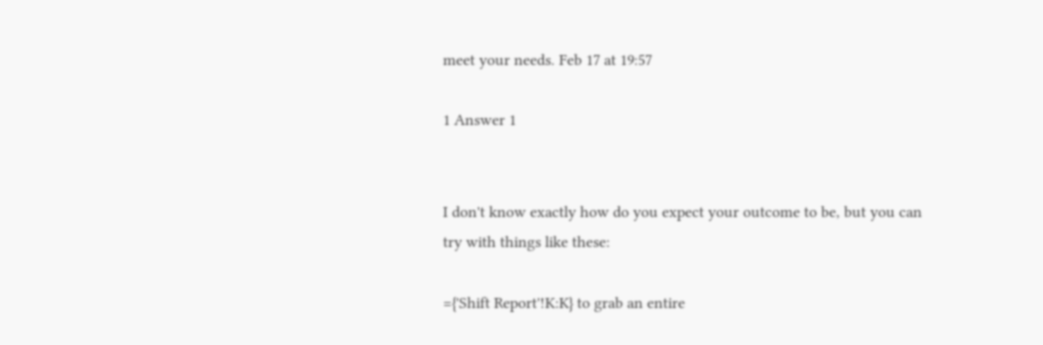meet your needs. Feb 17 at 19:57

1 Answer 1


I don't know exactly how do you expect your outcome to be, but you can try with things like these:

={'Shift Report'!K:K} to grab an entire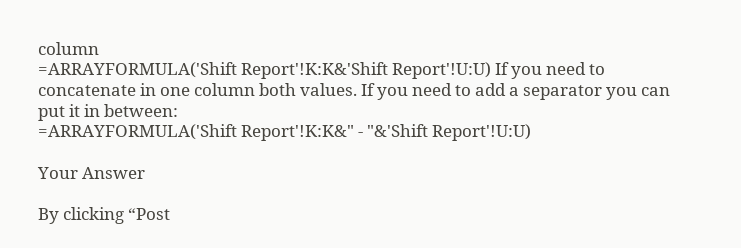column
=ARRAYFORMULA('Shift Report'!K:K&'Shift Report'!U:U) If you need to concatenate in one column both values. If you need to add a separator you can put it in between:
=ARRAYFORMULA('Shift Report'!K:K&" - "&'Shift Report'!U:U)

Your Answer

By clicking “Post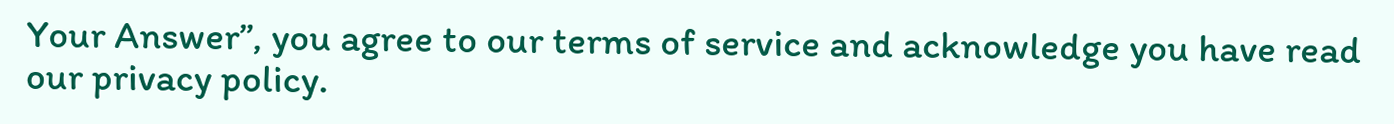Your Answer”, you agree to our terms of service and acknowledge you have read our privacy policy.